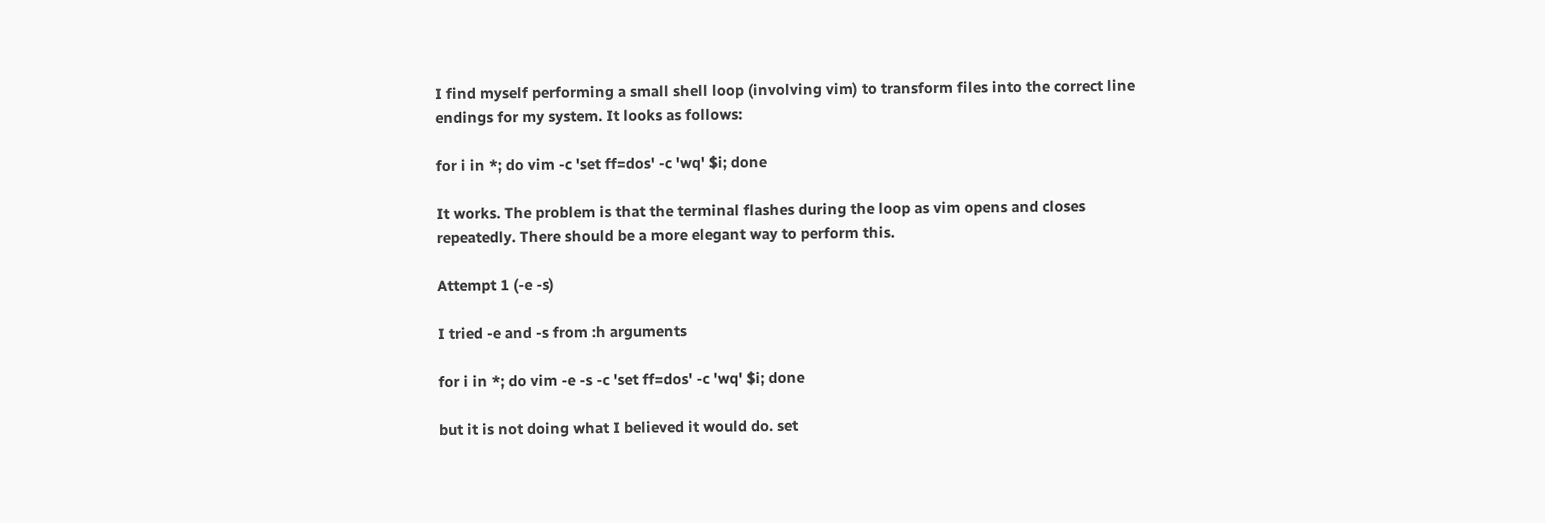I find myself performing a small shell loop (involving vim) to transform files into the correct line endings for my system. It looks as follows:

for i in *; do vim -c 'set ff=dos' -c 'wq' $i; done

It works. The problem is that the terminal flashes during the loop as vim opens and closes repeatedly. There should be a more elegant way to perform this.

Attempt 1 (-e -s)

I tried -e and -s from :h arguments

for i in *; do vim -e -s -c 'set ff=dos' -c 'wq' $i; done

but it is not doing what I believed it would do. set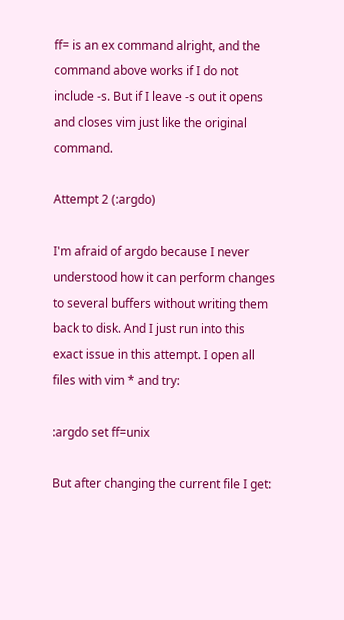ff= is an ex command alright, and the command above works if I do not include -s. But if I leave -s out it opens and closes vim just like the original command.

Attempt 2 (:argdo)

I'm afraid of argdo because I never understood how it can perform changes to several buffers without writing them back to disk. And I just run into this exact issue in this attempt. I open all files with vim * and try:

:argdo set ff=unix

But after changing the current file I get: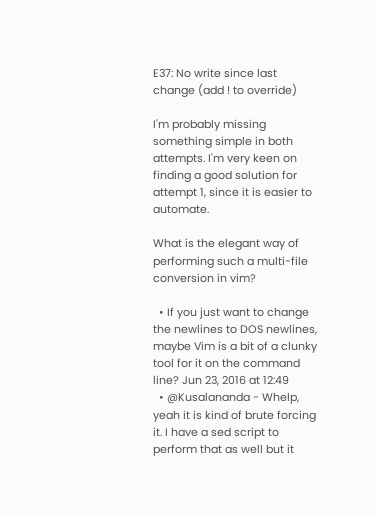E37: No write since last change (add ! to override)

I'm probably missing something simple in both attempts. I'm very keen on finding a good solution for attempt 1, since it is easier to automate.

What is the elegant way of performing such a multi-file conversion in vim?

  • If you just want to change the newlines to DOS newlines, maybe Vim is a bit of a clunky tool for it on the command line? Jun 23, 2016 at 12:49
  • @Kusalananda - Whelp, yeah it is kind of brute forcing it. I have a sed script to perform that as well but it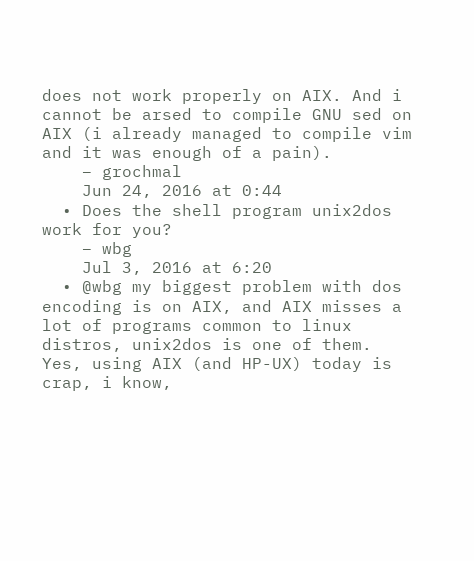does not work properly on AIX. And i cannot be arsed to compile GNU sed on AIX (i already managed to compile vim and it was enough of a pain).
    – grochmal
    Jun 24, 2016 at 0:44
  • Does the shell program unix2dos work for you?
    – wbg
    Jul 3, 2016 at 6:20
  • @wbg my biggest problem with dos encoding is on AIX, and AIX misses a lot of programs common to linux distros, unix2dos is one of them. Yes, using AIX (and HP-UX) today is crap, i know,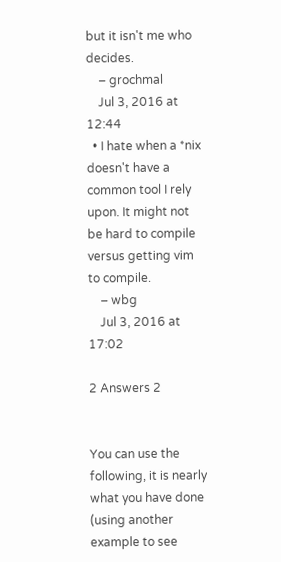but it isn't me who decides.
    – grochmal
    Jul 3, 2016 at 12:44
  • I hate when a *nix doesn't have a common tool I rely upon. It might not be hard to compile versus getting vim to compile.
    – wbg
    Jul 3, 2016 at 17:02

2 Answers 2


You can use the following, it is nearly what you have done (using another example to see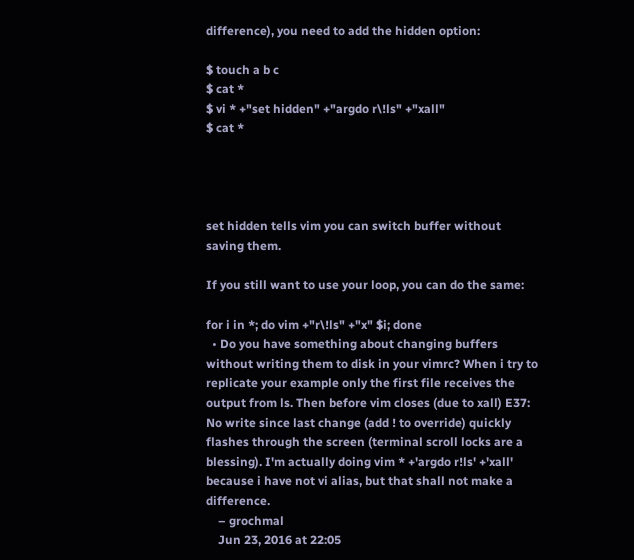difference), you need to add the hidden option:

$ touch a b c
$ cat *
$ vi * +"set hidden" +"argdo r\!ls" +"xall"
$ cat *




set hidden tells vim you can switch buffer without saving them.

If you still want to use your loop, you can do the same:

for i in *; do vim +"r\!ls" +"x" $i; done
  • Do you have something about changing buffers without writing them to disk in your vimrc? When i try to replicate your example only the first file receives the output from ls. Then before vim closes (due to xall) E37: No write since last change (add ! to override) quickly flashes through the screen (terminal scroll locks are a blessing). I'm actually doing vim * +'argdo r!ls' +'xall' because i have not vi alias, but that shall not make a difference.
    – grochmal
    Jun 23, 2016 at 22:05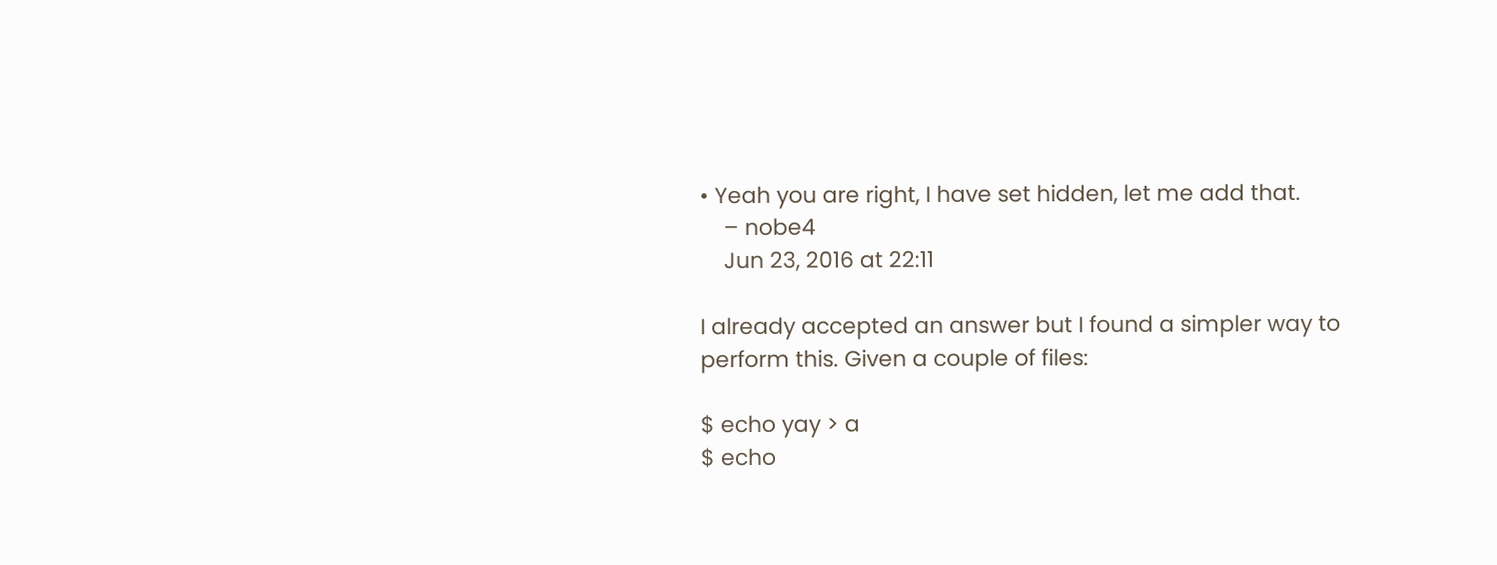• Yeah you are right, I have set hidden, let me add that.
    – nobe4
    Jun 23, 2016 at 22:11

I already accepted an answer but I found a simpler way to perform this. Given a couple of files:

$ echo yay > a
$ echo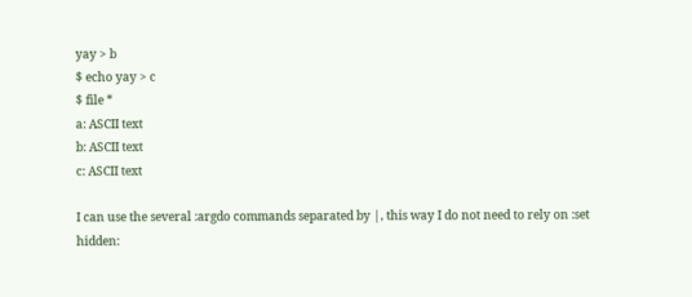yay > b
$ echo yay > c
$ file *
a: ASCII text
b: ASCII text
c: ASCII text

I can use the several :argdo commands separated by |, this way I do not need to rely on :set hidden: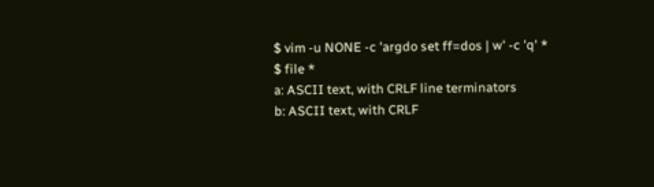$ vim -u NONE -c 'argdo set ff=dos | w' -c 'q' *
$ file *
a: ASCII text, with CRLF line terminators
b: ASCII text, with CRLF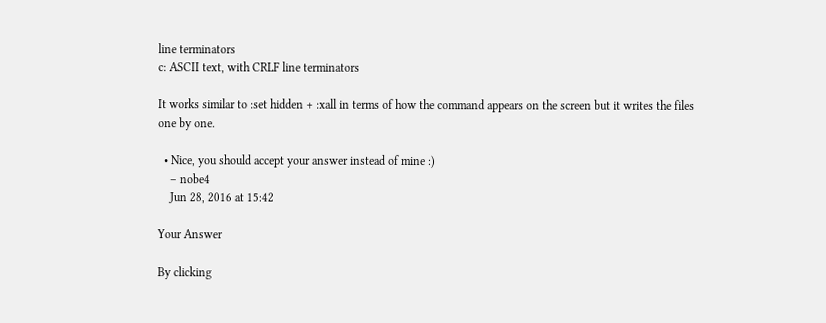line terminators
c: ASCII text, with CRLF line terminators

It works similar to :set hidden + :xall in terms of how the command appears on the screen but it writes the files one by one.

  • Nice, you should accept your answer instead of mine :)
    – nobe4
    Jun 28, 2016 at 15:42

Your Answer

By clicking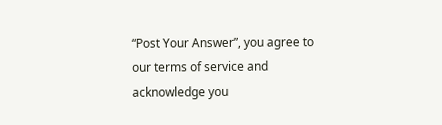“Post Your Answer”, you agree to our terms of service and acknowledge you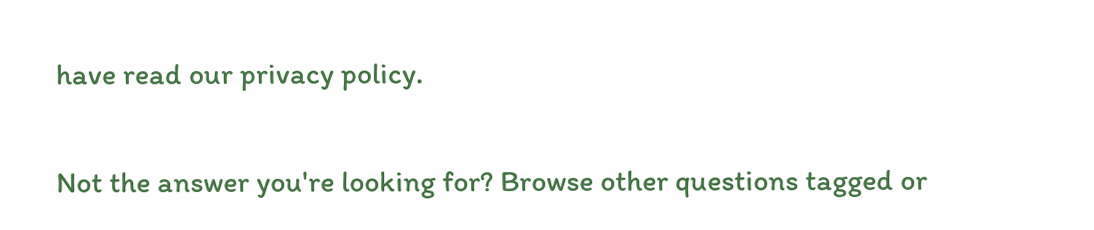have read our privacy policy.

Not the answer you're looking for? Browse other questions tagged or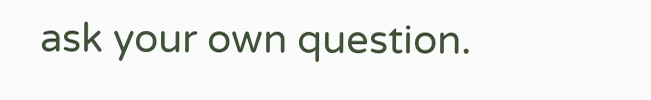ask your own question.